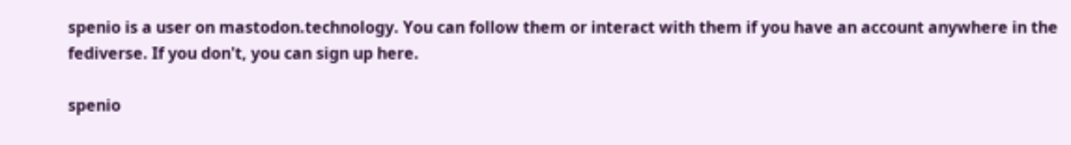spenio is a user on mastodon.technology. You can follow them or interact with them if you have an account anywhere in the fediverse. If you don't, you can sign up here.

spenio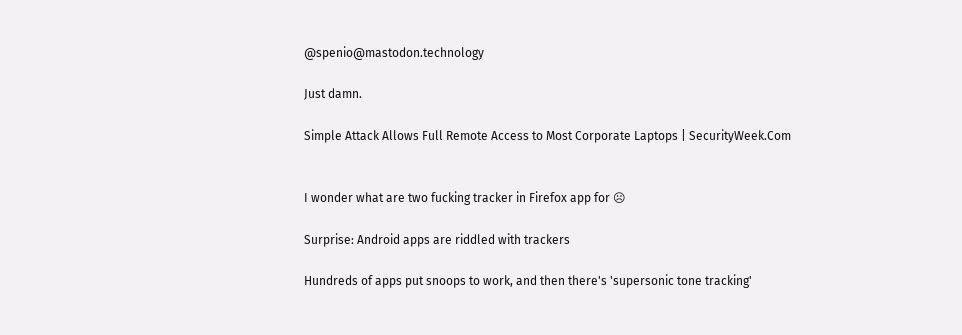@spenio@mastodon.technology

Just damn.

Simple Attack Allows Full Remote Access to Most Corporate Laptops | SecurityWeek.Com


I wonder what are two fucking tracker in Firefox app for ☹

Surprise: Android apps are riddled with trackers

Hundreds of apps put snoops to work, and then there's 'supersonic tone tracking'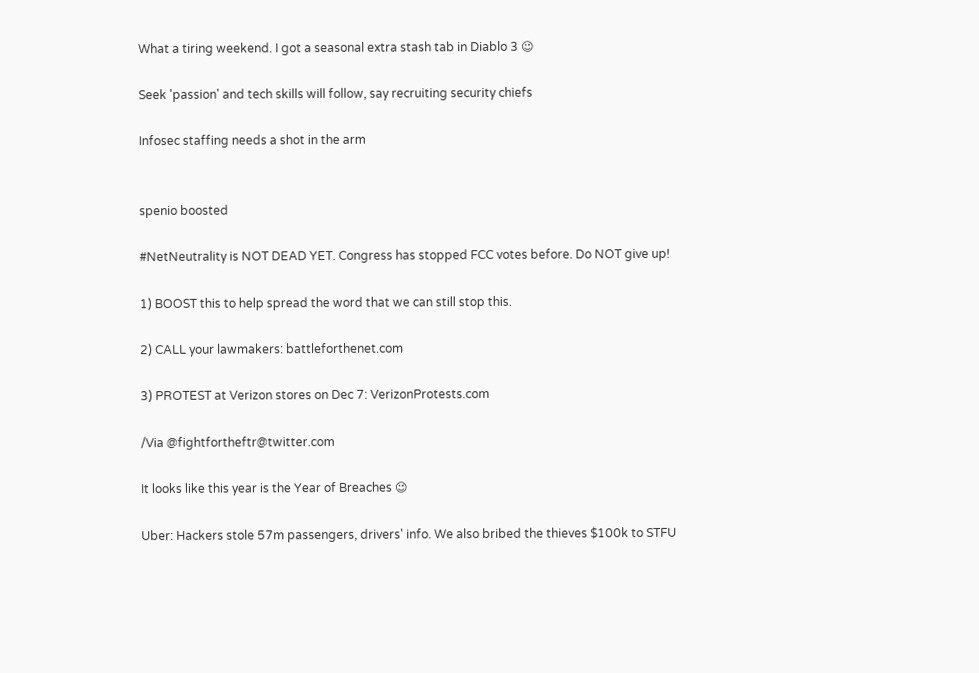What a tiring weekend. I got a seasonal extra stash tab in Diablo 3 😉

Seek 'passion' and tech skills will follow, say recruiting security chiefs

Infosec staffing needs a shot in the arm


spenio boosted

#NetNeutrality is NOT DEAD YET. Congress has stopped FCC votes before. Do NOT give up!

1) BOOST this to help spread the word that we can still stop this.

2) CALL your lawmakers: battleforthenet.com

3) PROTEST at Verizon stores on Dec 7: VerizonProtests.com

/Via @fightfortheftr@twitter.com

It looks like this year is the Year of Breaches 😉

Uber: Hackers stole 57m passengers, drivers' info. We also bribed the thieves $100k to STFU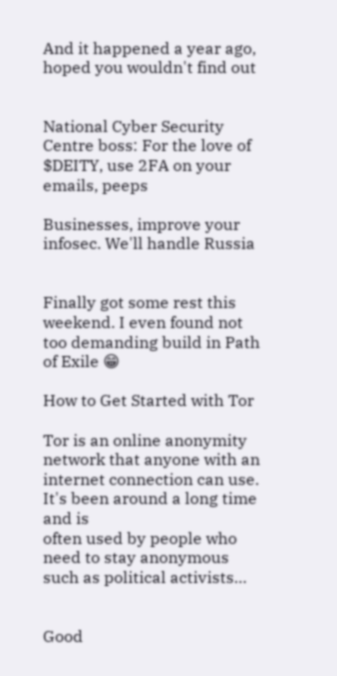And it happened a year ago, hoped you wouldn't find out


National Cyber Security Centre boss: For the love of $DEITY, use 2FA on your emails, peeps

Businesses, improve your infosec. We'll handle Russia


Finally got some rest this weekend. I even found not too demanding build in Path of Exile 😁

How to Get Started with Tor

Tor is an online anonymity network that anyone with an internet connection can use. It's been around a long time and is
often used by people who need to stay anonymous such as political activists…


Good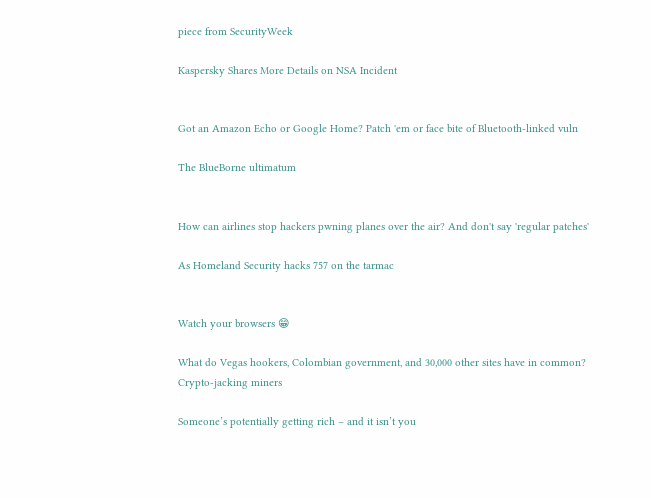piece from SecurityWeek

Kaspersky Shares More Details on NSA Incident


Got an Amazon Echo or Google Home? Patch 'em or face bite of Bluetooth-linked vuln

The BlueBorne ultimatum


How can airlines stop hackers pwning planes over the air? And don't say 'regular patches'

As Homeland Security hacks 757 on the tarmac


Watch your browsers 😁

What do Vegas hookers, Colombian government, and 30,000 other sites have in common? Crypto-jacking miners

Someone’s potentially getting rich – and it isn’t you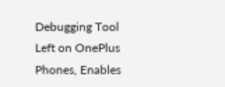Debugging Tool Left on OnePlus Phones, Enables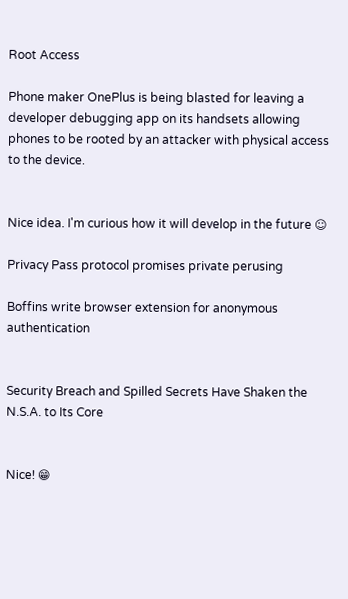Root Access

Phone maker OnePlus is being blasted for leaving a developer debugging app on its handsets allowing phones to be rooted by an attacker with physical access to the device.


Nice idea. I'm curious how it will develop in the future ☺

Privacy Pass protocol promises private perusing

Boffins write browser extension for anonymous authentication


Security Breach and Spilled Secrets Have Shaken the N.S.A. to Its Core


Nice! 😁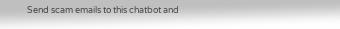Send scam emails to this chatbot and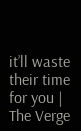it’ll waste their time for you | The Verge